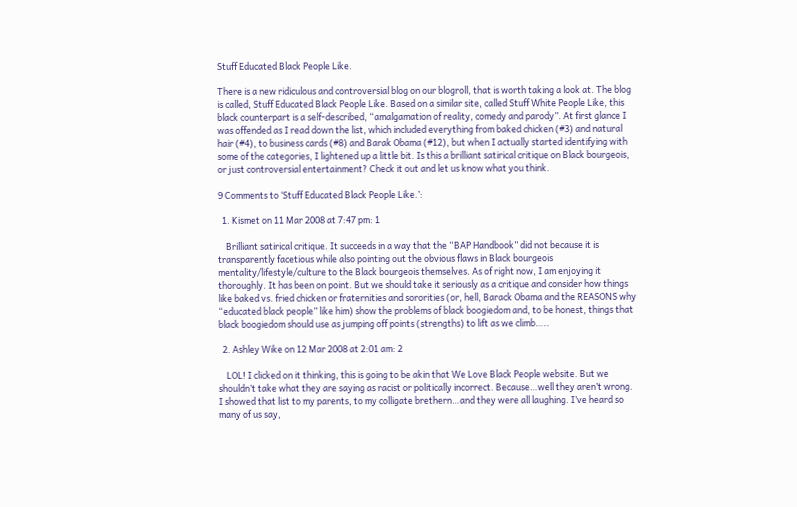Stuff Educated Black People Like.

There is a new ridiculous and controversial blog on our blogroll, that is worth taking a look at. The blog is called, Stuff Educated Black People Like. Based on a similar site, called Stuff White People Like, this black counterpart is a self-described, “amalgamation of reality, comedy and parody”. At first glance I was offended as I read down the list, which included everything from baked chicken (#3) and natural hair (#4), to business cards (#8) and Barak Obama (#12), but when I actually started identifying with some of the categories, I lightened up a little bit. Is this a brilliant satirical critique on Black bourgeois, or just controversial entertainment? Check it out and let us know what you think.

9 Comments to ‘Stuff Educated Black People Like.’:

  1. Kismet on 11 Mar 2008 at 7:47 pm: 1

    Brilliant satirical critique. It succeeds in a way that the “BAP Handbook” did not because it is transparently facetious while also pointing out the obvious flaws in Black bourgeois mentality/lifestyle/culture to the Black bourgeois themselves. As of right now, I am enjoying it thoroughly. It has been on point. But we should take it seriously as a critique and consider how things like baked vs. fried chicken or fraternities and sororities (or, hell, Barack Obama and the REASONS why “educated black people” like him) show the problems of black boogiedom and, to be honest, things that black boogiedom should use as jumping off points (strengths) to lift as we climb…..

  2. Ashley Wike on 12 Mar 2008 at 2:01 am: 2

    LOL! I clicked on it thinking, this is going to be akin that We Love Black People website. But we shouldn’t take what they are saying as racist or politically incorrect. Because…well they aren’t wrong. I showed that list to my parents, to my colligate brethern…and they were all laughing. I’ve heard so many of us say,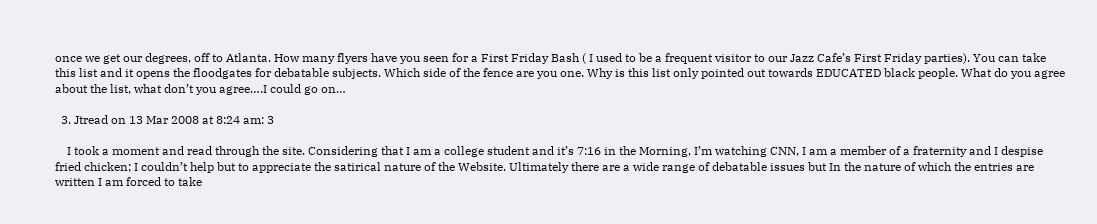once we get our degrees, off to Atlanta. How many flyers have you seen for a First Friday Bash ( I used to be a frequent visitor to our Jazz Cafe’s First Friday parties). You can take this list and it opens the floodgates for debatable subjects. Which side of the fence are you one. Why is this list only pointed out towards EDUCATED black people. What do you agree about the list, what don’t you agree….I could go on…

  3. Jtread on 13 Mar 2008 at 8:24 am: 3

    I took a moment and read through the site. Considering that I am a college student and it’s 7:16 in the Morning, I’m watching CNN, I am a member of a fraternity and I despise fried chicken; I couldn’t help but to appreciate the satirical nature of the Website. Ultimately there are a wide range of debatable issues but In the nature of which the entries are written I am forced to take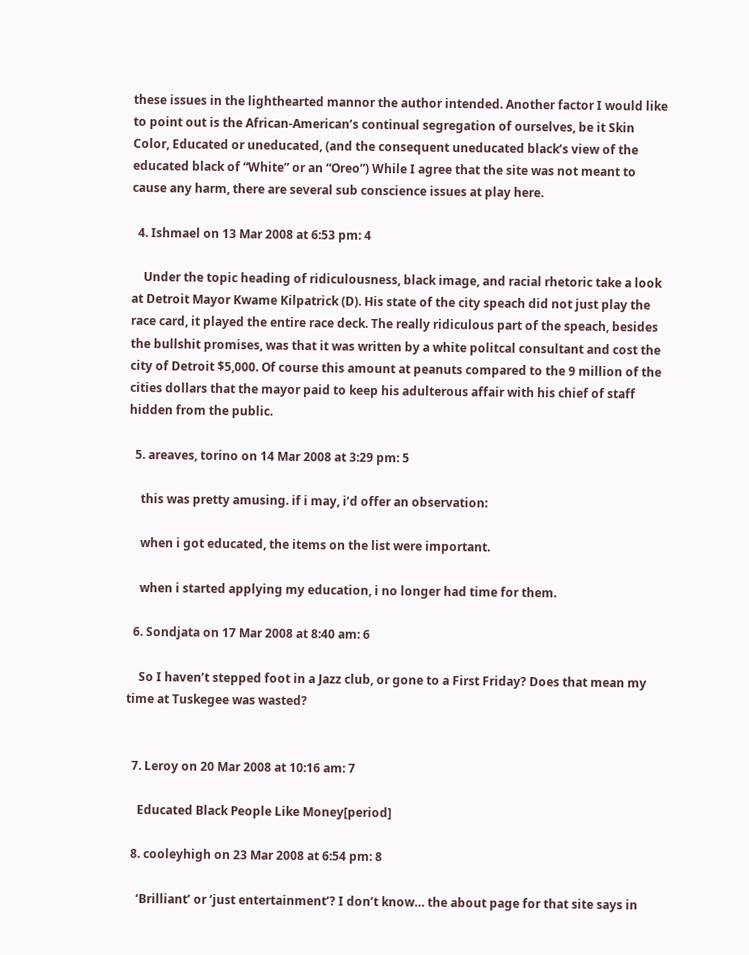these issues in the lighthearted mannor the author intended. Another factor I would like to point out is the African-American’s continual segregation of ourselves, be it Skin Color, Educated or uneducated, (and the consequent uneducated black’s view of the educated black of “White” or an “Oreo”) While I agree that the site was not meant to cause any harm, there are several sub conscience issues at play here.

  4. Ishmael on 13 Mar 2008 at 6:53 pm: 4

    Under the topic heading of ridiculousness, black image, and racial rhetoric take a look at Detroit Mayor Kwame Kilpatrick (D). His state of the city speach did not just play the race card, it played the entire race deck. The really ridiculous part of the speach, besides the bullshit promises, was that it was written by a white politcal consultant and cost the city of Detroit $5,000. Of course this amount at peanuts compared to the 9 million of the cities dollars that the mayor paid to keep his adulterous affair with his chief of staff hidden from the public.

  5. areaves, torino on 14 Mar 2008 at 3:29 pm: 5

    this was pretty amusing. if i may, i’d offer an observation:

    when i got educated, the items on the list were important.

    when i started applying my education, i no longer had time for them.

  6. Sondjata on 17 Mar 2008 at 8:40 am: 6

    So I haven’t stepped foot in a Jazz club, or gone to a First Friday? Does that mean my time at Tuskegee was wasted?


  7. Leroy on 20 Mar 2008 at 10:16 am: 7

    Educated Black People Like Money[period]

  8. cooleyhigh on 23 Mar 2008 at 6:54 pm: 8

    ‘Brilliant’ or ‘just entertainment’? I don’t know… the about page for that site says in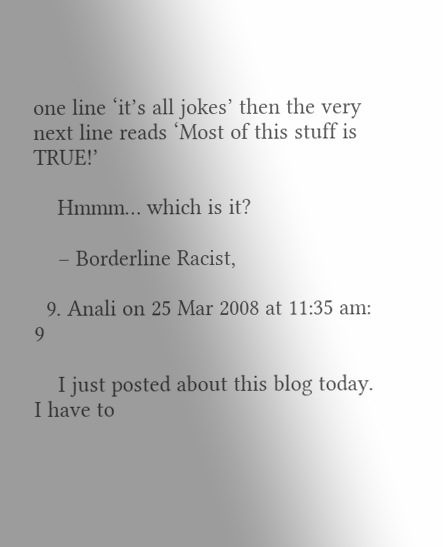one line ‘it’s all jokes’ then the very next line reads ‘Most of this stuff is TRUE!’

    Hmmm… which is it?

    – Borderline Racist,

  9. Anali on 25 Mar 2008 at 11:35 am: 9

    I just posted about this blog today. I have to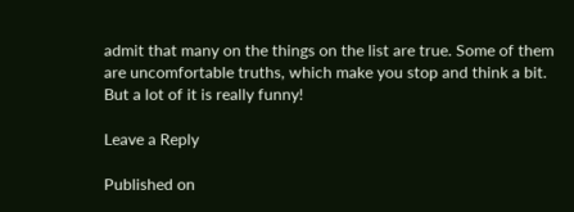admit that many on the things on the list are true. Some of them are uncomfortable truths, which make you stop and think a bit. But a lot of it is really funny!

Leave a Reply

Published on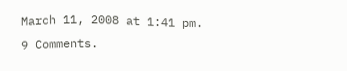March 11, 2008 at 1:41 pm. 9 Comments.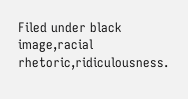Filed under black image,racial rhetoric,ridiculousness.